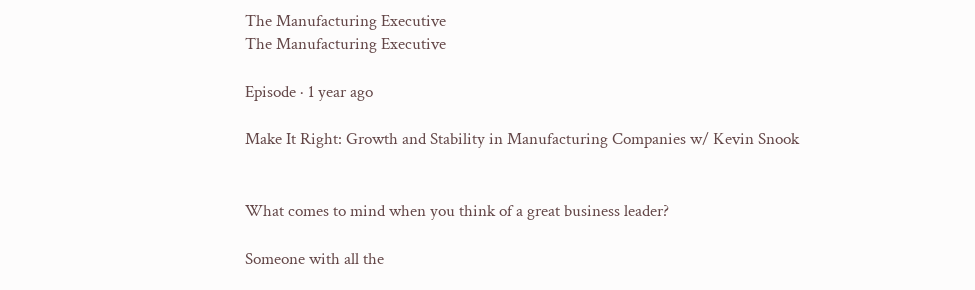The Manufacturing Executive
The Manufacturing Executive

Episode · 1 year ago

Make It Right: Growth and Stability in Manufacturing Companies w/ Kevin Snook


What comes to mind when you think of a great business leader?

Someone with all the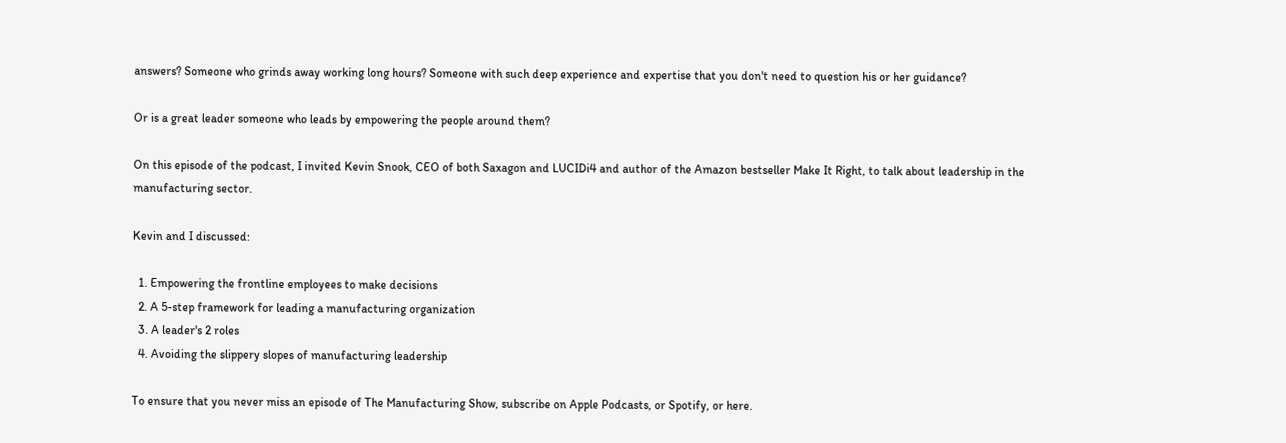answers? Someone who grinds away working long hours? Someone with such deep experience and expertise that you don't need to question his or her guidance?

Or is a great leader someone who leads by empowering the people around them?

On this episode of the podcast, I invited Kevin Snook, CEO of both Saxagon and LUCIDi4 and author of the Amazon bestseller Make It Right, to talk about leadership in the manufacturing sector.

Kevin and I discussed:

  1. Empowering the frontline employees to make decisions
  2. A 5-step framework for leading a manufacturing organization
  3. A leader's 2 roles
  4. Avoiding the slippery slopes of manufacturing leadership

To ensure that you never miss an episode of The Manufacturing Show, subscribe on Apple Podcasts, or Spotify, or here.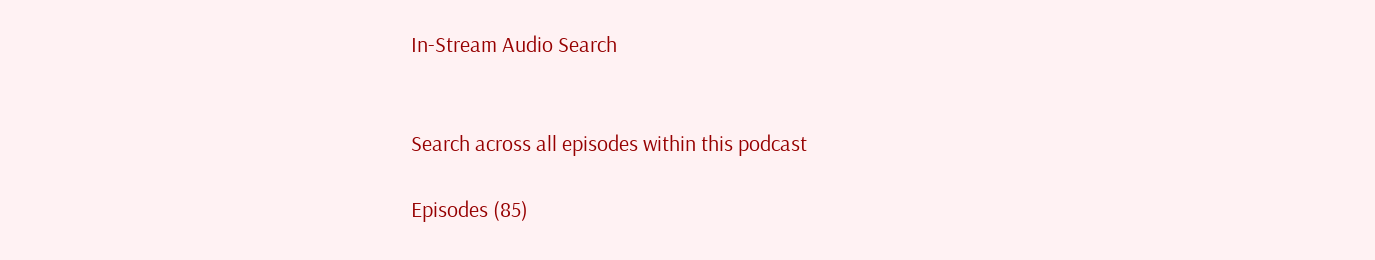In-Stream Audio Search


Search across all episodes within this podcast

Episodes (85)